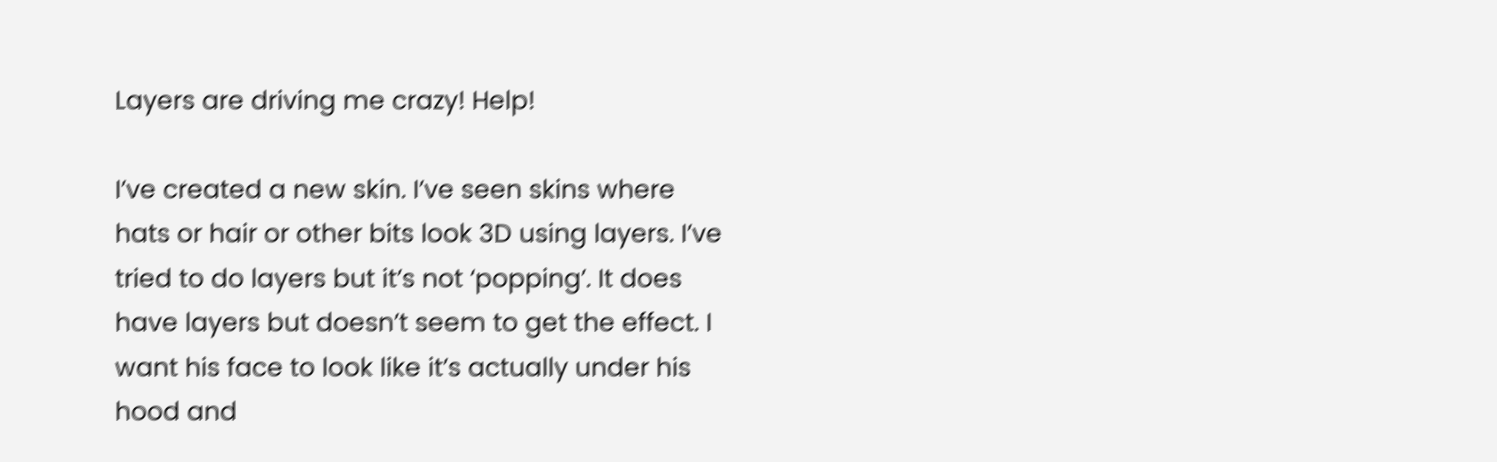Layers are driving me crazy! Help!

I’ve created a new skin. I’ve seen skins where hats or hair or other bits look 3D using layers. I’ve tried to do layers but it’s not ‘popping’. It does have layers but doesn’t seem to get the effect. I want his face to look like it’s actually under his hood and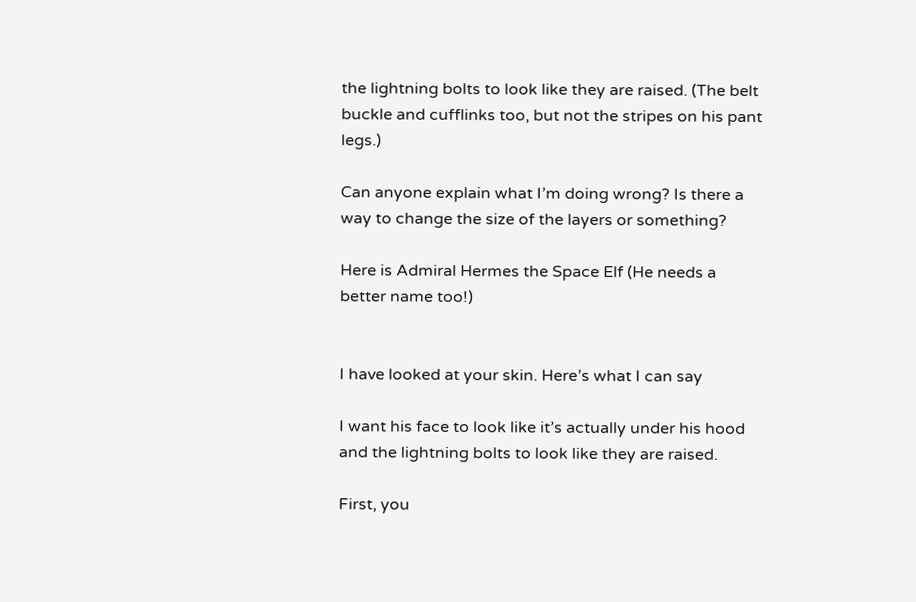the lightning bolts to look like they are raised. (The belt buckle and cufflinks too, but not the stripes on his pant legs.)

Can anyone explain what I’m doing wrong? Is there a way to change the size of the layers or something?

Here is Admiral Hermes the Space Elf (He needs a better name too!)


I have looked at your skin. Here’s what I can say

I want his face to look like it’s actually under his hood and the lightning bolts to look like they are raised.

First, you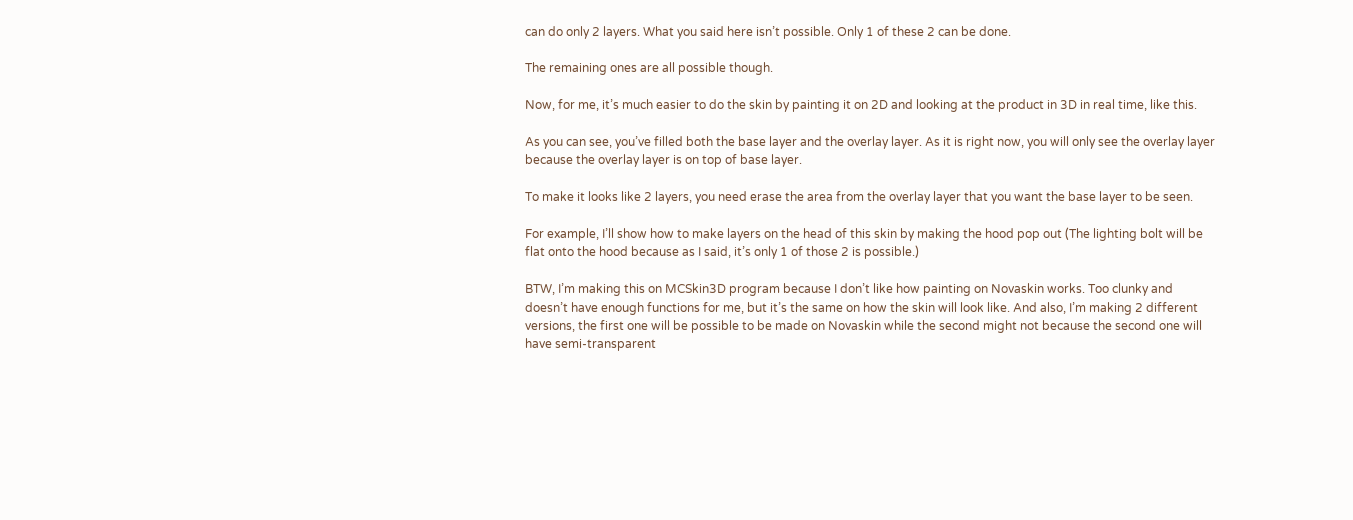can do only 2 layers. What you said here isn’t possible. Only 1 of these 2 can be done.

The remaining ones are all possible though.

Now, for me, it’s much easier to do the skin by painting it on 2D and looking at the product in 3D in real time, like this.

As you can see, you’ve filled both the base layer and the overlay layer. As it is right now, you will only see the overlay layer because the overlay layer is on top of base layer.

To make it looks like 2 layers, you need erase the area from the overlay layer that you want the base layer to be seen.

For example, I’ll show how to make layers on the head of this skin by making the hood pop out (The lighting bolt will be flat onto the hood because as I said, it’s only 1 of those 2 is possible.)

BTW, I’m making this on MCSkin3D program because I don’t like how painting on Novaskin works. Too clunky and doesn’t have enough functions for me, but it’s the same on how the skin will look like. And also, I’m making 2 different versions, the first one will be possible to be made on Novaskin while the second might not because the second one will have semi-transparent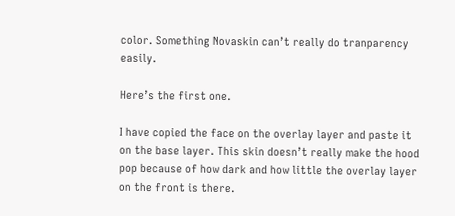color. Something Novaskin can’t really do tranparency easily.

Here’s the first one.

I have copied the face on the overlay layer and paste it on the base layer. This skin doesn’t really make the hood pop because of how dark and how little the overlay layer on the front is there.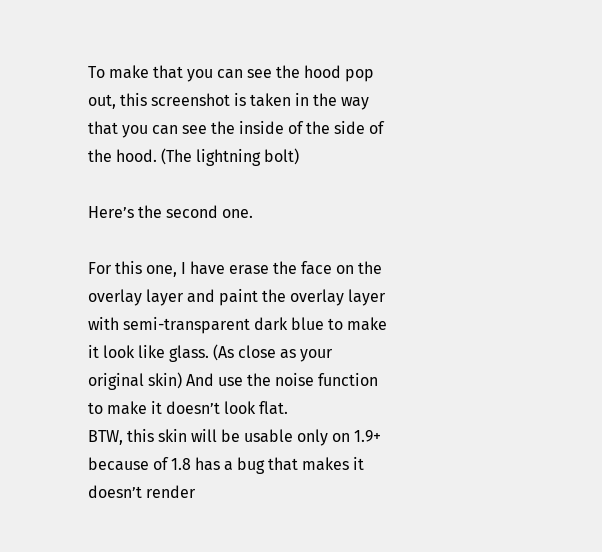To make that you can see the hood pop out, this screenshot is taken in the way that you can see the inside of the side of the hood. (The lightning bolt)

Here’s the second one.

For this one, I have erase the face on the overlay layer and paint the overlay layer with semi-transparent dark blue to make it look like glass. (As close as your original skin) And use the noise function to make it doesn’t look flat.
BTW, this skin will be usable only on 1.9+ because of 1.8 has a bug that makes it doesn’t render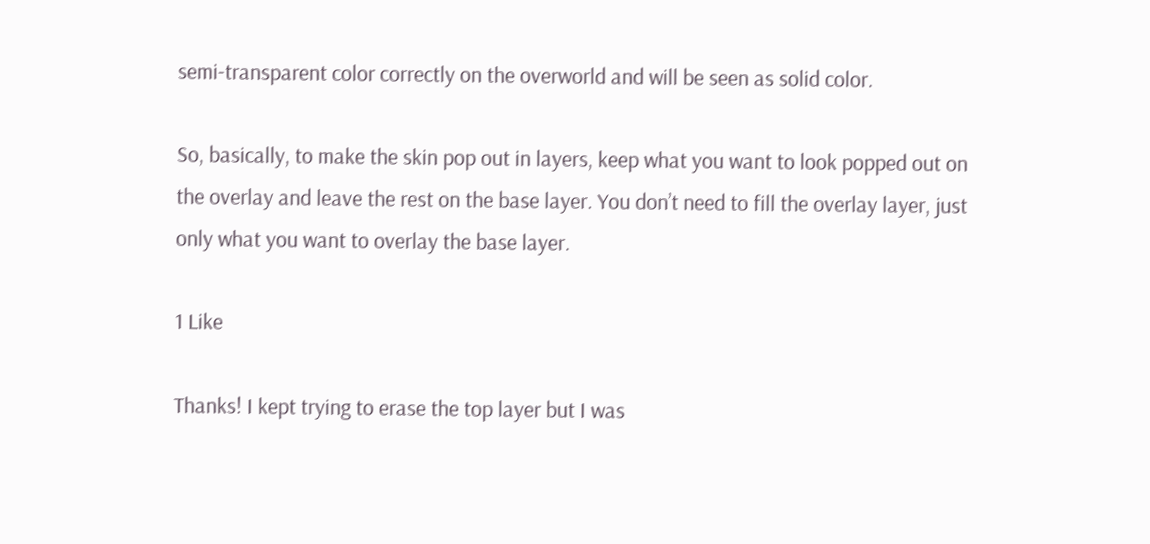semi-transparent color correctly on the overworld and will be seen as solid color.

So, basically, to make the skin pop out in layers, keep what you want to look popped out on the overlay and leave the rest on the base layer. You don’t need to fill the overlay layer, just only what you want to overlay the base layer.

1 Like

Thanks! I kept trying to erase the top layer but I was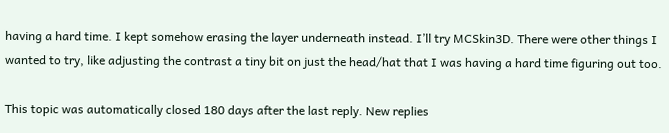having a hard time. I kept somehow erasing the layer underneath instead. I’ll try MCSkin3D. There were other things I wanted to try, like adjusting the contrast a tiny bit on just the head/hat that I was having a hard time figuring out too.

This topic was automatically closed 180 days after the last reply. New replies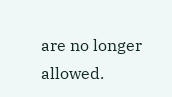are no longer allowed.